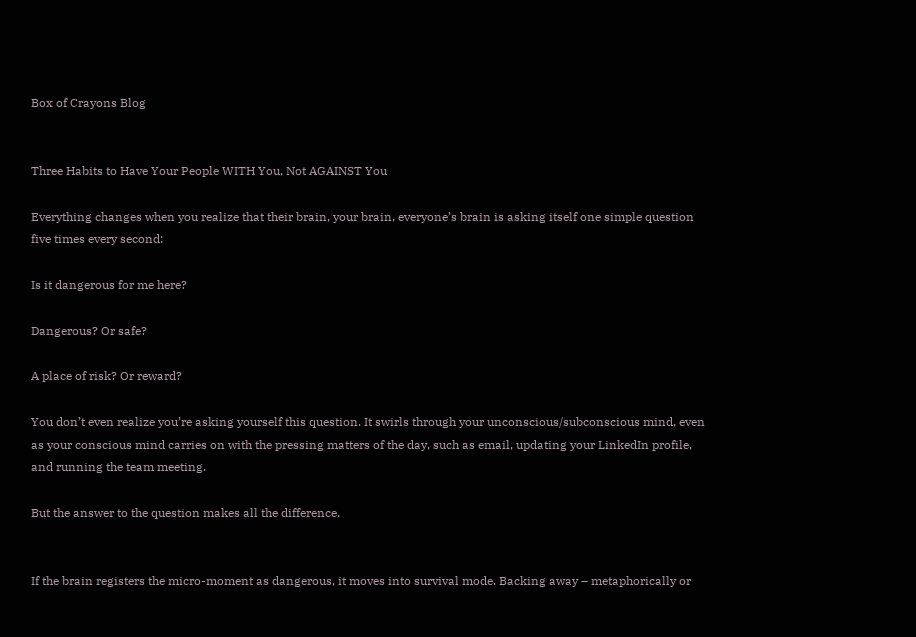Box of Crayons Blog


Three Habits to Have Your People WITH You, Not AGAINST You

Everything changes when you realize that their brain, your brain, everyone’s brain is asking itself one simple question five times every second:

Is it dangerous for me here?

Dangerous? Or safe?

A place of risk? Or reward?

You don’t even realize you’re asking yourself this question. It swirls through your unconscious/subconscious mind, even as your conscious mind carries on with the pressing matters of the day, such as email, updating your LinkedIn profile, and running the team meeting.

But the answer to the question makes all the difference.


If the brain registers the micro-moment as dangerous, it moves into survival mode. Backing away – metaphorically or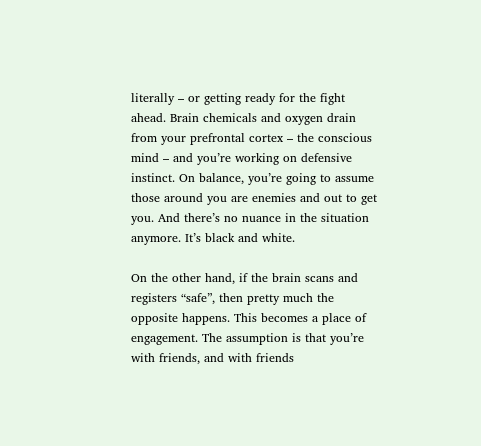literally – or getting ready for the fight ahead. Brain chemicals and oxygen drain from your prefrontal cortex – the conscious mind – and you’re working on defensive instinct. On balance, you’re going to assume those around you are enemies and out to get you. And there’s no nuance in the situation anymore. It’s black and white.

On the other hand, if the brain scans and registers “safe”, then pretty much the opposite happens. This becomes a place of engagement. The assumption is that you’re with friends, and with friends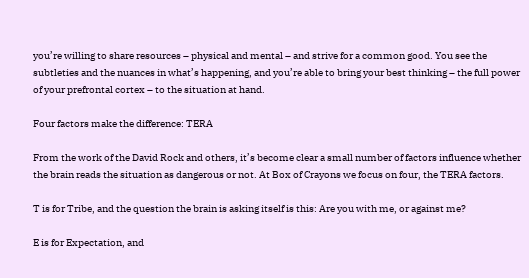you’re willing to share resources – physical and mental – and strive for a common good. You see the subtleties and the nuances in what’s happening, and you’re able to bring your best thinking – the full power of your prefrontal cortex – to the situation at hand.

Four factors make the difference: TERA

From the work of the David Rock and others, it’s become clear a small number of factors influence whether the brain reads the situation as dangerous or not. At Box of Crayons we focus on four, the TERA factors.

T is for Tribe, and the question the brain is asking itself is this: Are you with me, or against me?

E is for Expectation, and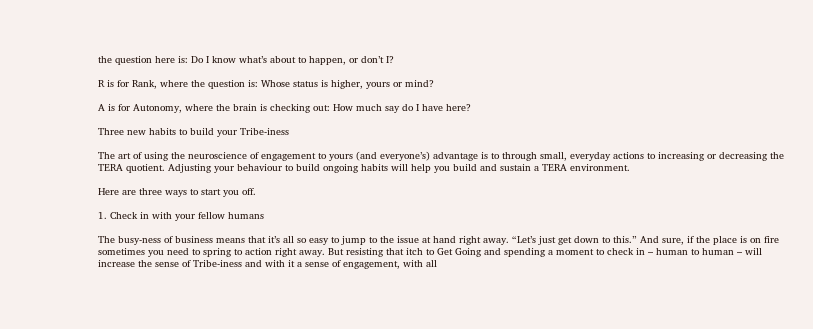the question here is: Do I know what’s about to happen, or don’t I?

R is for Rank, where the question is: Whose status is higher, yours or mind?

A is for Autonomy, where the brain is checking out: How much say do I have here?

Three new habits to build your Tribe-iness

The art of using the neuroscience of engagement to yours (and everyone’s) advantage is to through small, everyday actions to increasing or decreasing the TERA quotient. Adjusting your behaviour to build ongoing habits will help you build and sustain a TERA environment.

Here are three ways to start you off.

1. Check in with your fellow humans

The busy-ness of business means that it’s all so easy to jump to the issue at hand right away. “Let’s just get down to this.” And sure, if the place is on fire sometimes you need to spring to action right away. But resisting that itch to Get Going and spending a moment to check in – human to human – will increase the sense of Tribe-iness and with it a sense of engagement, with all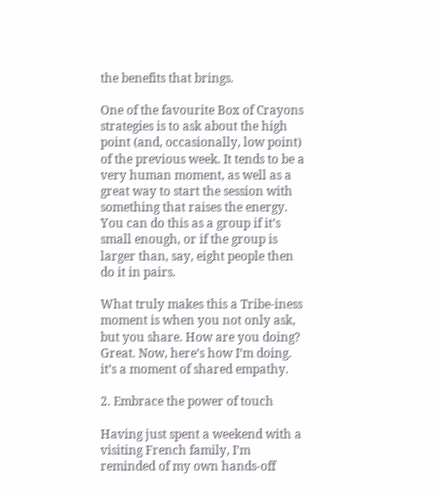the benefits that brings.

One of the favourite Box of Crayons strategies is to ask about the high point (and, occasionally, low point) of the previous week. It tends to be a very human moment, as well as a great way to start the session with something that raises the energy. You can do this as a group if it’s small enough, or if the group is larger than, say, eight people then do it in pairs.

What truly makes this a Tribe-iness moment is when you not only ask, but you share. How are you doing? Great. Now, here’s how I’m doing. it’s a moment of shared empathy.

2. Embrace the power of touch

Having just spent a weekend with a visiting French family, I’m reminded of my own hands-off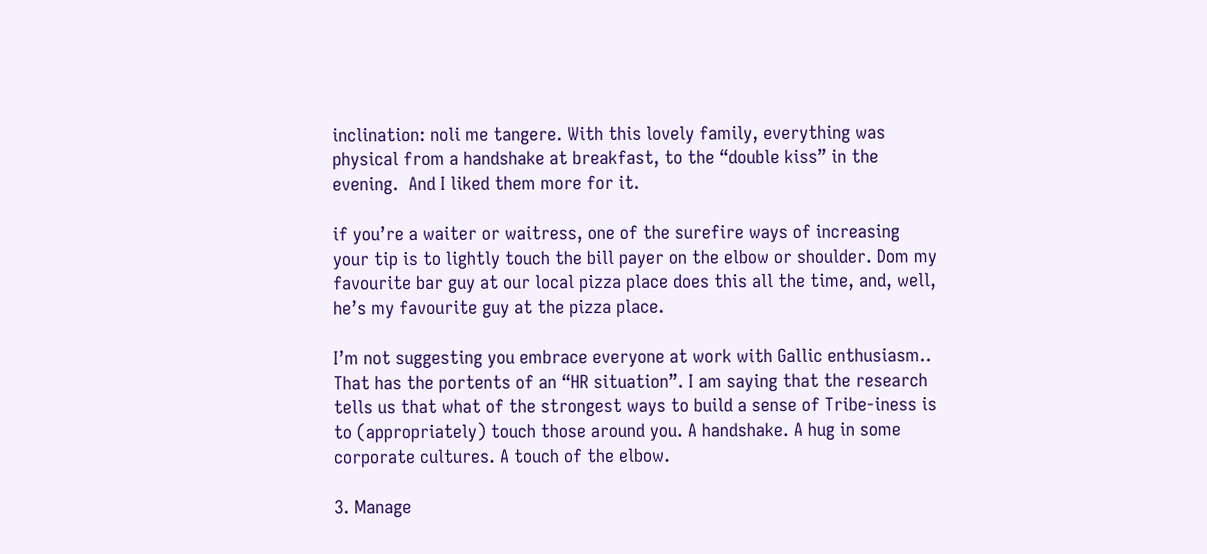inclination: noli me tangere. With this lovely family, everything was physical from a handshake at breakfast, to the “double kiss” in the evening.  And I liked them more for it.

if you’re a waiter or waitress, one of the surefire ways of increasing your tip is to lightly touch the bill payer on the elbow or shoulder. Dom my favourite bar guy at our local pizza place does this all the time, and, well, he’s my favourite guy at the pizza place.

I’m not suggesting you embrace everyone at work with Gallic enthusiasm.. That has the portents of an “HR situation”. I am saying that the research tells us that what of the strongest ways to build a sense of Tribe-iness is to (appropriately) touch those around you. A handshake. A hug in some corporate cultures. A touch of the elbow.

3. Manage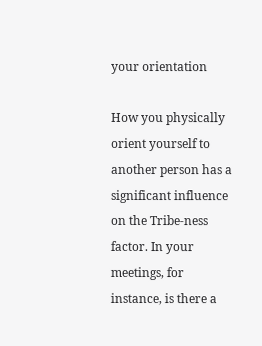your orientation

How you physically orient yourself to another person has a significant influence on the Tribe-ness factor. In your meetings, for instance, is there a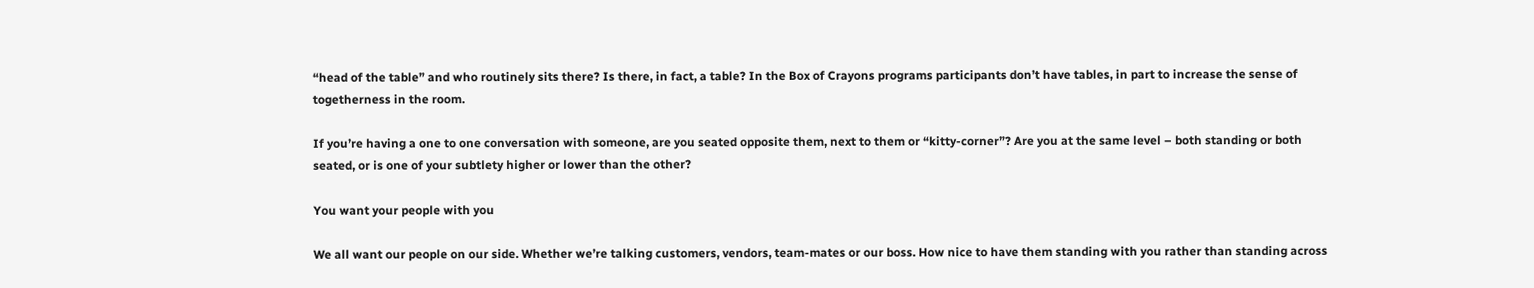“head of the table” and who routinely sits there? Is there, in fact, a table? In the Box of Crayons programs participants don’t have tables, in part to increase the sense of togetherness in the room.

If you’re having a one to one conversation with someone, are you seated opposite them, next to them or “kitty-corner”? Are you at the same level – both standing or both seated, or is one of your subtlety higher or lower than the other?

You want your people with you

We all want our people on our side. Whether we’re talking customers, vendors, team-mates or our boss. How nice to have them standing with you rather than standing across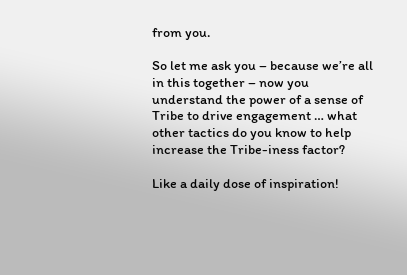from you.

So let me ask you – because we’re all in this together – now you understand the power of a sense of Tribe to drive engagement … what other tactics do you know to help increase the Tribe-iness factor?

Like a daily dose of inspiration!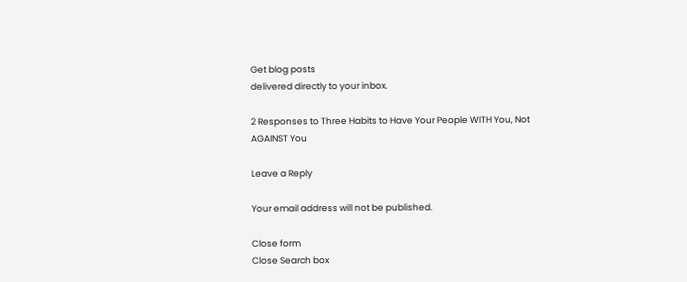Get blog posts
delivered directly to your inbox.

2 Responses to Three Habits to Have Your People WITH You, Not AGAINST You

Leave a Reply

Your email address will not be published.

Close form
Close Search box